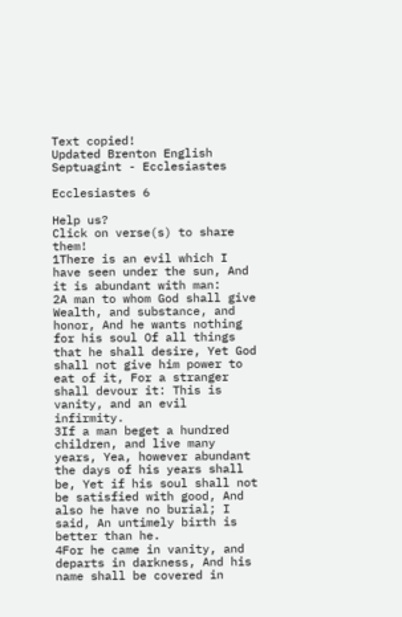Text copied!
Updated Brenton English Septuagint - Ecclesiastes

Ecclesiastes 6

Help us?
Click on verse(s) to share them!
1There is an evil which I have seen under the sun, And it is abundant with man:
2A man to whom God shall give Wealth, and substance, and honor, And he wants nothing for his soul Of all things that he shall desire, Yet God shall not give him power to eat of it, For a stranger shall devour it: This is vanity, and an evil infirmity.
3If a man beget a hundred children, and live many years, Yea, however abundant the days of his years shall be, Yet if his soul shall not be satisfied with good, And also he have no burial; I said, An untimely birth is better than he.
4For he came in vanity, and departs in darkness, And his name shall be covered in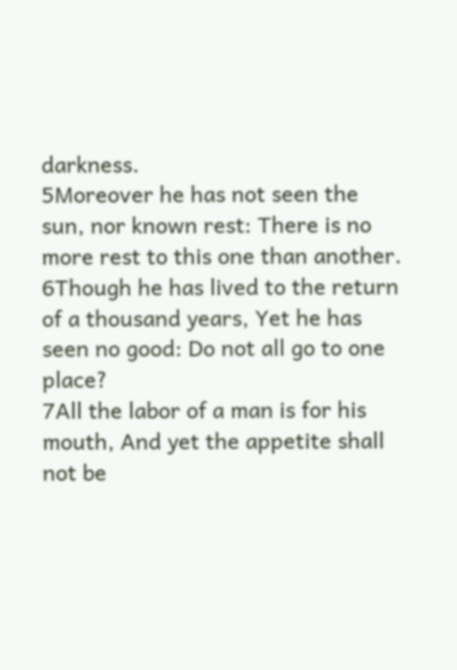darkness.
5Moreover he has not seen the sun, nor known rest: There is no more rest to this one than another.
6Though he has lived to the return of a thousand years, Yet he has seen no good: Do not all go to one place?
7All the labor of a man is for his mouth, And yet the appetite shall not be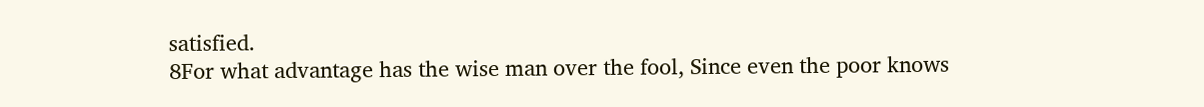satisfied.
8For what advantage has the wise man over the fool, Since even the poor knows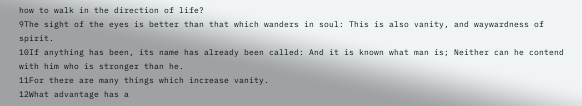how to walk in the direction of life?
9The sight of the eyes is better than that which wanders in soul: This is also vanity, and waywardness of spirit.
10If anything has been, its name has already been called: And it is known what man is; Neither can he contend with him who is stronger than he.
11For there are many things which increase vanity.
12What advantage has a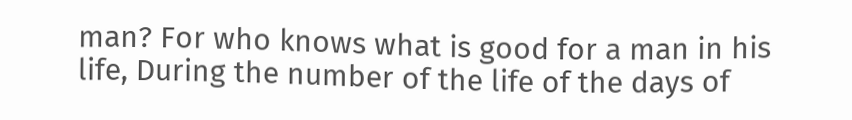man? For who knows what is good for a man in his life, During the number of the life of the days of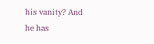his vanity? And he has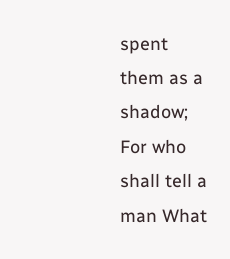spent them as a shadow; For who shall tell a man What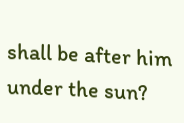shall be after him under the sun?